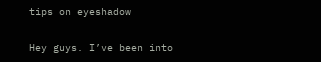tips on eyeshadow

Hey guys. I’ve been into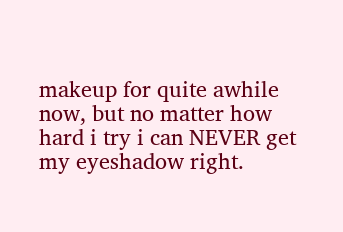makeup for quite awhile now, but no matter how hard i try i can NEVER get my eyeshadow right.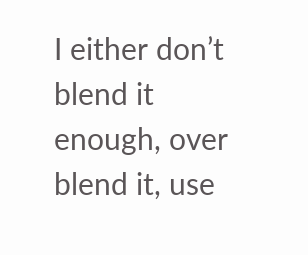I either don’t blend it enough, over blend it, use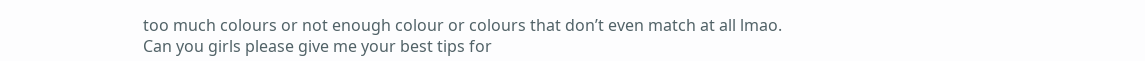too much colours or not enough colour or colours that don’t even match at all lmao. Can you girls please give me your best tips for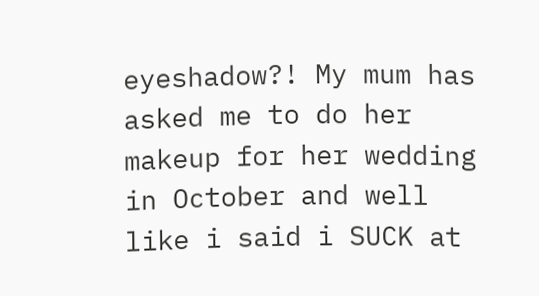eyeshadow?! My mum has asked me to do her makeup for her wedding in October and well like i said i SUCK at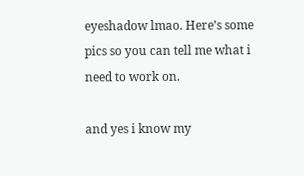eyeshadow lmao. Here’s some pics so you can tell me what i need to work on.

and yes i know my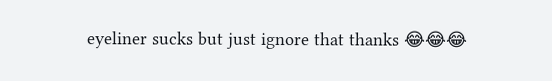eyeliner sucks but just ignore that thanks 😂😂😂